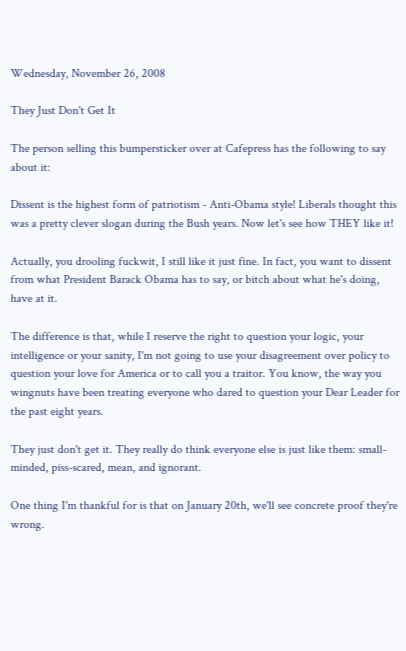Wednesday, November 26, 2008

They Just Don't Get It

The person selling this bumpersticker over at Cafepress has the following to say about it:

Dissent is the highest form of patriotism - Anti-Obama style! Liberals thought this was a pretty clever slogan during the Bush years. Now let's see how THEY like it!

Actually, you drooling fuckwit, I still like it just fine. In fact, you want to dissent from what President Barack Obama has to say, or bitch about what he's doing, have at it.

The difference is that, while I reserve the right to question your logic, your intelligence or your sanity, I'm not going to use your disagreement over policy to question your love for America or to call you a traitor. You know, the way you wingnuts have been treating everyone who dared to question your Dear Leader for the past eight years.

They just don't get it. They really do think everyone else is just like them: small-minded, piss-scared, mean, and ignorant.

One thing I'm thankful for is that on January 20th, we'll see concrete proof they're wrong.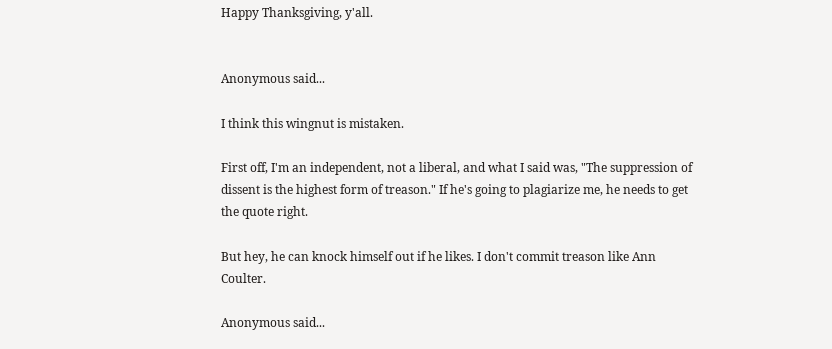Happy Thanksgiving, y'all.


Anonymous said...

I think this wingnut is mistaken.

First off, I'm an independent, not a liberal, and what I said was, "The suppression of dissent is the highest form of treason." If he's going to plagiarize me, he needs to get the quote right.

But hey, he can knock himself out if he likes. I don't commit treason like Ann Coulter.

Anonymous said...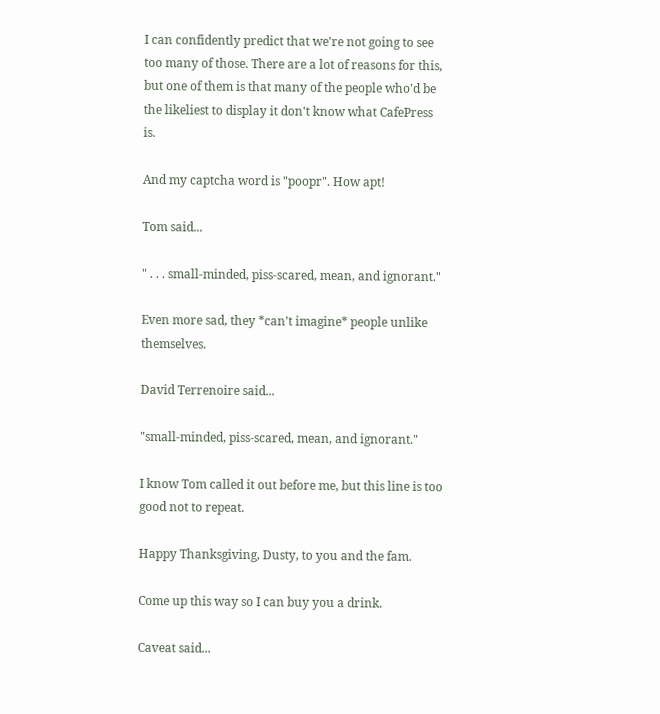I can confidently predict that we're not going to see too many of those. There are a lot of reasons for this, but one of them is that many of the people who'd be the likeliest to display it don't know what CafePress is.

And my captcha word is "poopr". How apt!

Tom said...

" . . . small-minded, piss-scared, mean, and ignorant."

Even more sad, they *can't imagine* people unlike themselves.

David Terrenoire said...

"small-minded, piss-scared, mean, and ignorant."

I know Tom called it out before me, but this line is too good not to repeat.

Happy Thanksgiving, Dusty, to you and the fam.

Come up this way so I can buy you a drink.

Caveat said...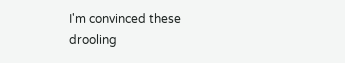I'm convinced these drooling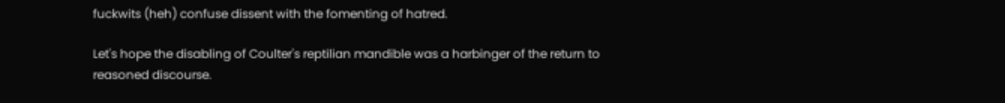fuckwits (heh) confuse dissent with the fomenting of hatred.

Let's hope the disabling of Coulter's reptilian mandible was a harbinger of the return to reasoned discourse.